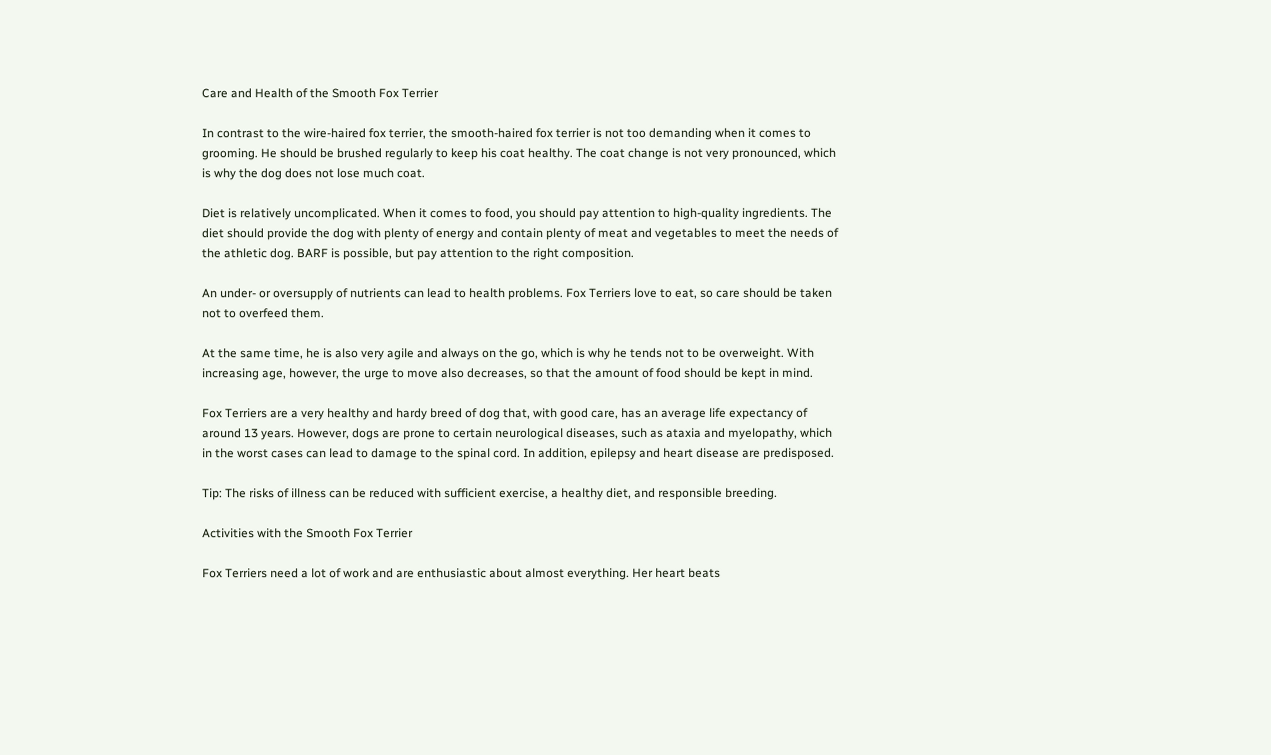Care and Health of the Smooth Fox Terrier

In contrast to the wire-haired fox terrier, the smooth-haired fox terrier is not too demanding when it comes to grooming. He should be brushed regularly to keep his coat healthy. The coat change is not very pronounced, which is why the dog does not lose much coat.

Diet is relatively uncomplicated. When it comes to food, you should pay attention to high-quality ingredients. The diet should provide the dog with plenty of energy and contain plenty of meat and vegetables to meet the needs of the athletic dog. BARF is possible, but pay attention to the right composition.

An under- or oversupply of nutrients can lead to health problems. Fox Terriers love to eat, so care should be taken not to overfeed them.

At the same time, he is also very agile and always on the go, which is why he tends not to be overweight. With increasing age, however, the urge to move also decreases, so that the amount of food should be kept in mind.

Fox Terriers are a very healthy and hardy breed of dog that, with good care, has an average life expectancy of around 13 years. However, dogs are prone to certain neurological diseases, such as ataxia and myelopathy, which in the worst cases can lead to damage to the spinal cord. In addition, epilepsy and heart disease are predisposed.

Tip: The risks of illness can be reduced with sufficient exercise, a healthy diet, and responsible breeding.

Activities with the Smooth Fox Terrier

Fox Terriers need a lot of work and are enthusiastic about almost everything. Her heart beats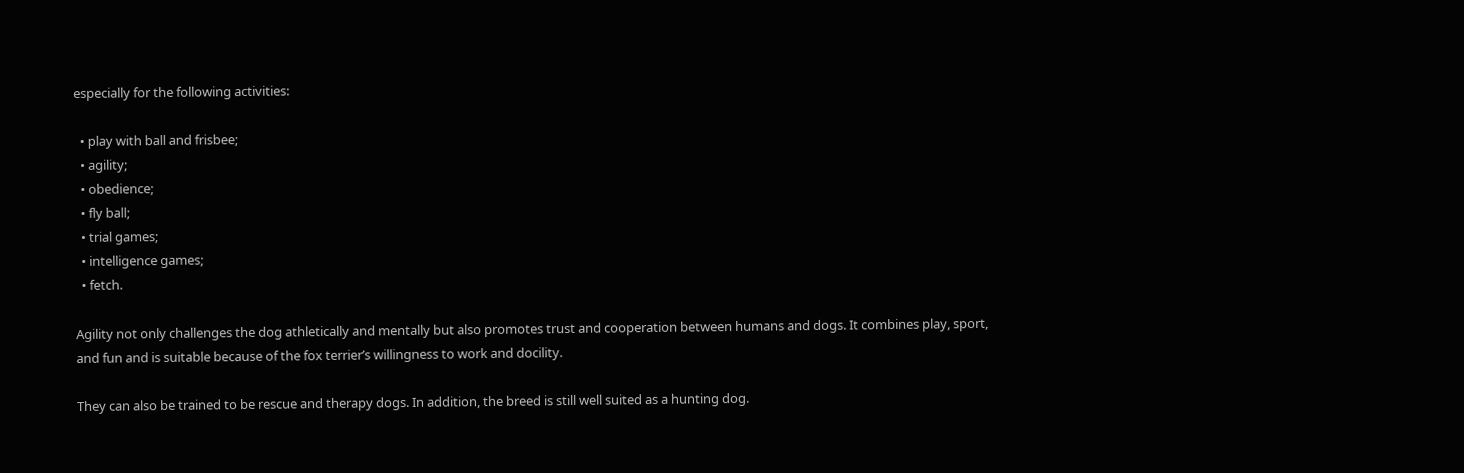especially for the following activities:

  • play with ball and frisbee;
  • agility;
  • obedience;
  • fly ball;
  • trial games;
  • intelligence games;
  • fetch.

Agility not only challenges the dog athletically and mentally but also promotes trust and cooperation between humans and dogs. It combines play, sport, and fun and is suitable because of the fox terrier’s willingness to work and docility.

They can also be trained to be rescue and therapy dogs. In addition, the breed is still well suited as a hunting dog.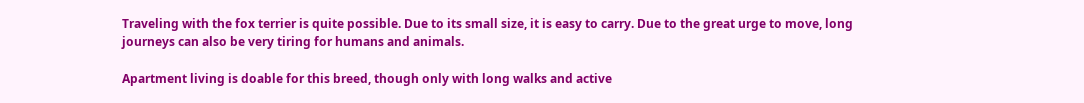Traveling with the fox terrier is quite possible. Due to its small size, it is easy to carry. Due to the great urge to move, long journeys can also be very tiring for humans and animals.

Apartment living is doable for this breed, though only with long walks and active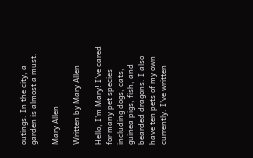outings. In the city, a garden is almost a must.

Mary Allen

Written by Mary Allen

Hello, I'm Mary! I've cared for many pet species including dogs, cats, guinea pigs, fish, and bearded dragons. I also have ten pets of my own currently. I've written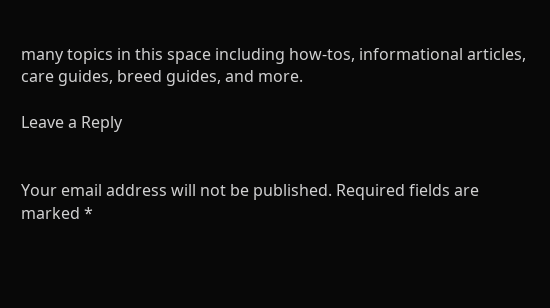many topics in this space including how-tos, informational articles, care guides, breed guides, and more.

Leave a Reply


Your email address will not be published. Required fields are marked *